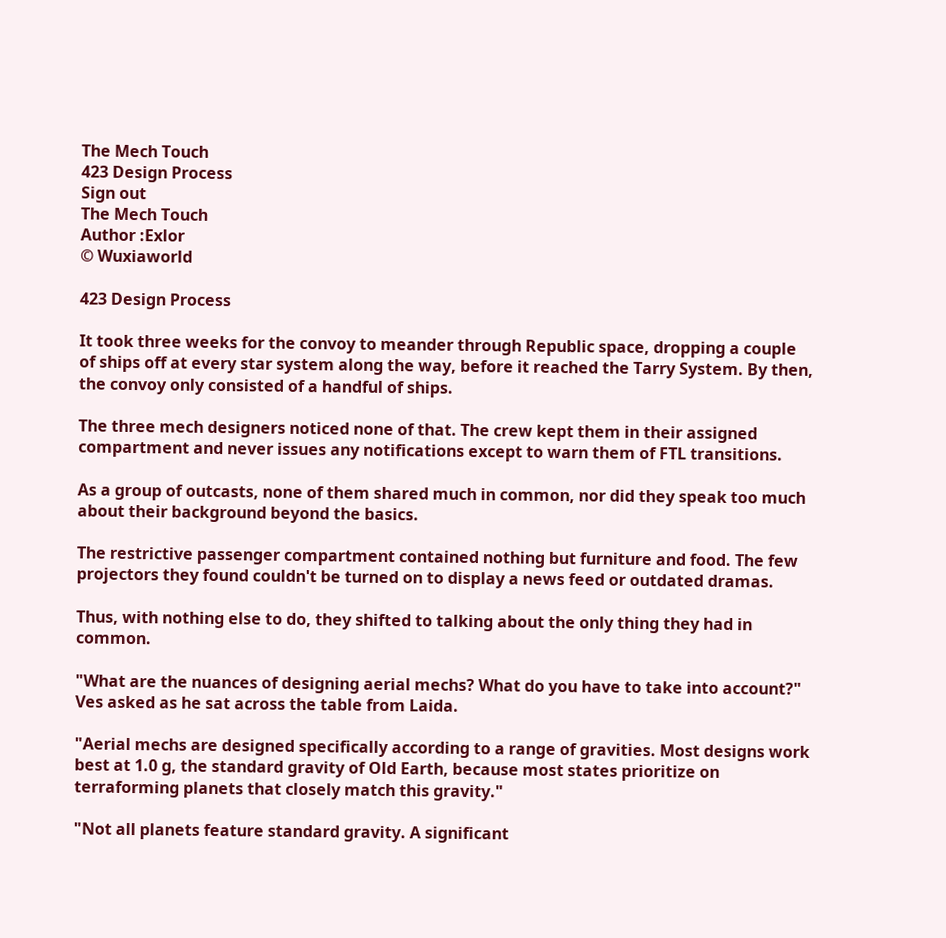The Mech Touch
423 Design Process
Sign out
The Mech Touch
Author :Exlor
© Wuxiaworld

423 Design Process

It took three weeks for the convoy to meander through Republic space, dropping a couple of ships off at every star system along the way, before it reached the Tarry System. By then, the convoy only consisted of a handful of ships.

The three mech designers noticed none of that. The crew kept them in their assigned compartment and never issues any notifications except to warn them of FTL transitions.

As a group of outcasts, none of them shared much in common, nor did they speak too much about their background beyond the basics.

The restrictive passenger compartment contained nothing but furniture and food. The few projectors they found couldn't be turned on to display a news feed or outdated dramas.

Thus, with nothing else to do, they shifted to talking about the only thing they had in common.

"What are the nuances of designing aerial mechs? What do you have to take into account?" Ves asked as he sat across the table from Laida.

"Aerial mechs are designed specifically according to a range of gravities. Most designs work best at 1.0 g, the standard gravity of Old Earth, because most states prioritize on terraforming planets that closely match this gravity."

"Not all planets feature standard gravity. A significant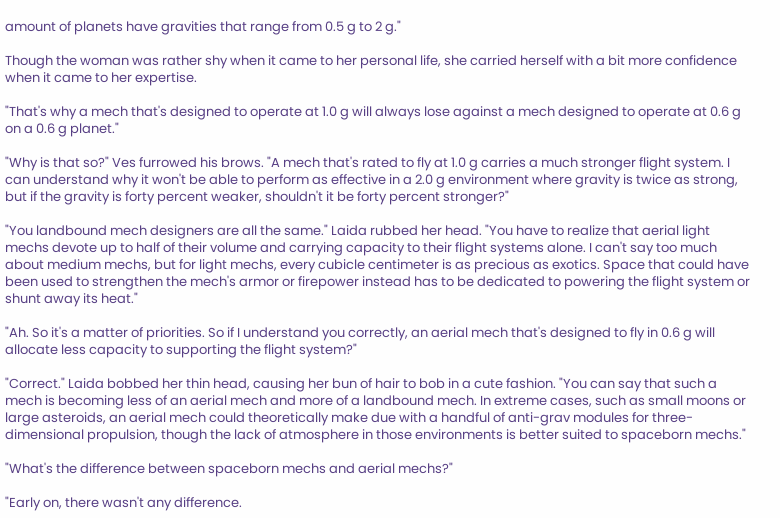amount of planets have gravities that range from 0.5 g to 2 g."

Though the woman was rather shy when it came to her personal life, she carried herself with a bit more confidence when it came to her expertise.

"That's why a mech that's designed to operate at 1.0 g will always lose against a mech designed to operate at 0.6 g on a 0.6 g planet."

"Why is that so?" Ves furrowed his brows. "A mech that's rated to fly at 1.0 g carries a much stronger flight system. I can understand why it won't be able to perform as effective in a 2.0 g environment where gravity is twice as strong, but if the gravity is forty percent weaker, shouldn't it be forty percent stronger?"

"You landbound mech designers are all the same." Laida rubbed her head. "You have to realize that aerial light mechs devote up to half of their volume and carrying capacity to their flight systems alone. I can't say too much about medium mechs, but for light mechs, every cubicle centimeter is as precious as exotics. Space that could have been used to strengthen the mech's armor or firepower instead has to be dedicated to powering the flight system or shunt away its heat."

"Ah. So it's a matter of priorities. So if I understand you correctly, an aerial mech that's designed to fly in 0.6 g will allocate less capacity to supporting the flight system?"

"Correct." Laida bobbed her thin head, causing her bun of hair to bob in a cute fashion. "You can say that such a mech is becoming less of an aerial mech and more of a landbound mech. In extreme cases, such as small moons or large asteroids, an aerial mech could theoretically make due with a handful of anti-grav modules for three-dimensional propulsion, though the lack of atmosphere in those environments is better suited to spaceborn mechs."

"What's the difference between spaceborn mechs and aerial mechs?"

"Early on, there wasn't any difference.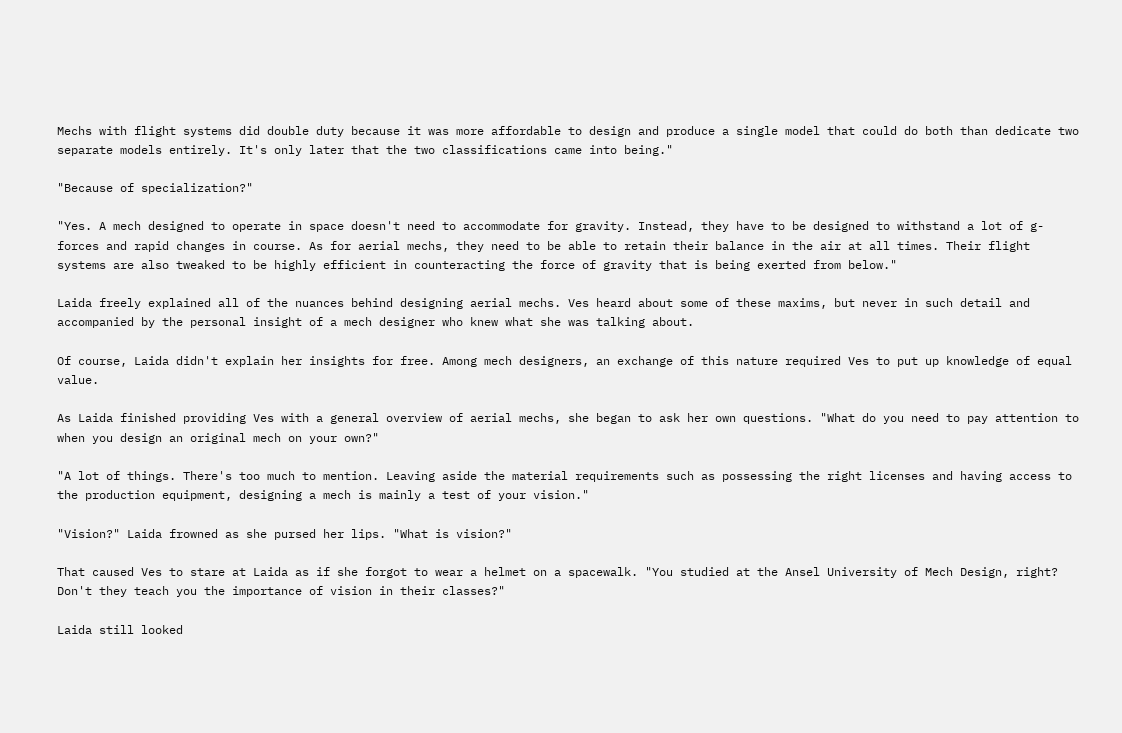Mechs with flight systems did double duty because it was more affordable to design and produce a single model that could do both than dedicate two separate models entirely. It's only later that the two classifications came into being."

"Because of specialization?"

"Yes. A mech designed to operate in space doesn't need to accommodate for gravity. Instead, they have to be designed to withstand a lot of g-forces and rapid changes in course. As for aerial mechs, they need to be able to retain their balance in the air at all times. Their flight systems are also tweaked to be highly efficient in counteracting the force of gravity that is being exerted from below."

Laida freely explained all of the nuances behind designing aerial mechs. Ves heard about some of these maxims, but never in such detail and accompanied by the personal insight of a mech designer who knew what she was talking about.

Of course, Laida didn't explain her insights for free. Among mech designers, an exchange of this nature required Ves to put up knowledge of equal value.

As Laida finished providing Ves with a general overview of aerial mechs, she began to ask her own questions. "What do you need to pay attention to when you design an original mech on your own?"

"A lot of things. There's too much to mention. Leaving aside the material requirements such as possessing the right licenses and having access to the production equipment, designing a mech is mainly a test of your vision."

"Vision?" Laida frowned as she pursed her lips. "What is vision?"

That caused Ves to stare at Laida as if she forgot to wear a helmet on a spacewalk. "You studied at the Ansel University of Mech Design, right? Don't they teach you the importance of vision in their classes?"

Laida still looked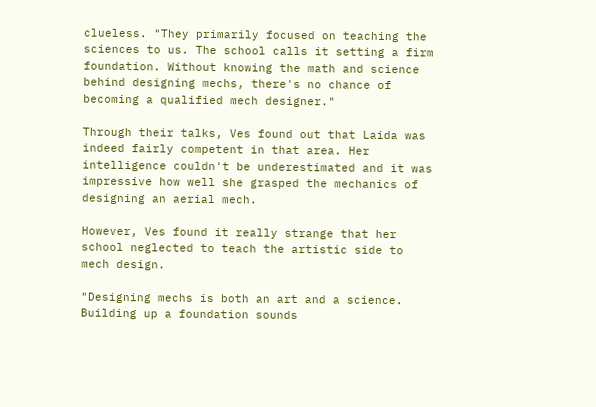clueless. "They primarily focused on teaching the sciences to us. The school calls it setting a firm foundation. Without knowing the math and science behind designing mechs, there's no chance of becoming a qualified mech designer."

Through their talks, Ves found out that Laida was indeed fairly competent in that area. Her intelligence couldn't be underestimated and it was impressive how well she grasped the mechanics of designing an aerial mech.

However, Ves found it really strange that her school neglected to teach the artistic side to mech design.

"Designing mechs is both an art and a science. Building up a foundation sounds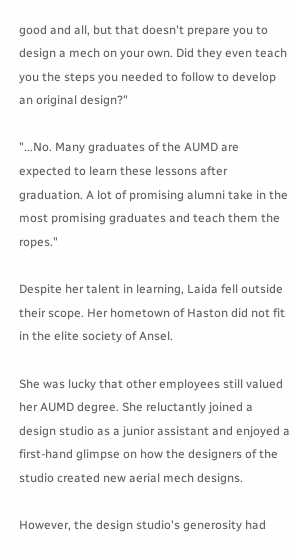good and all, but that doesn't prepare you to design a mech on your own. Did they even teach you the steps you needed to follow to develop an original design?"

"...No. Many graduates of the AUMD are expected to learn these lessons after graduation. A lot of promising alumni take in the most promising graduates and teach them the ropes."

Despite her talent in learning, Laida fell outside their scope. Her hometown of Haston did not fit in the elite society of Ansel.

She was lucky that other employees still valued her AUMD degree. She reluctantly joined a design studio as a junior assistant and enjoyed a first-hand glimpse on how the designers of the studio created new aerial mech designs.

However, the design studio's generosity had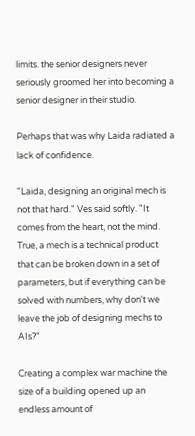limits. the senior designers never seriously groomed her into becoming a senior designer in their studio.

Perhaps that was why Laida radiated a lack of confidence.

"Laida, designing an original mech is not that hard." Ves said softly. "It comes from the heart, not the mind. True, a mech is a technical product that can be broken down in a set of parameters, but if everything can be solved with numbers, why don't we leave the job of designing mechs to AIs?"

Creating a complex war machine the size of a building opened up an endless amount of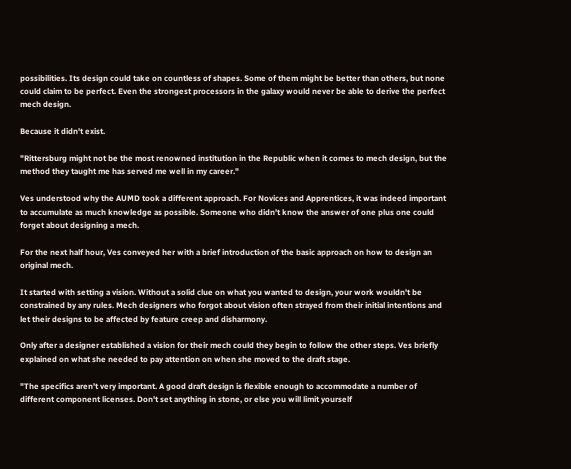possibilities. Its design could take on countless of shapes. Some of them might be better than others, but none could claim to be perfect. Even the strongest processors in the galaxy would never be able to derive the perfect mech design.

Because it didn't exist.

"Rittersburg might not be the most renowned institution in the Republic when it comes to mech design, but the method they taught me has served me well in my career."

Ves understood why the AUMD took a different approach. For Novices and Apprentices, it was indeed important to accumulate as much knowledge as possible. Someone who didn't know the answer of one plus one could forget about designing a mech.

For the next half hour, Ves conveyed her with a brief introduction of the basic approach on how to design an original mech.

It started with setting a vision. Without a solid clue on what you wanted to design, your work wouldn't be constrained by any rules. Mech designers who forgot about vision often strayed from their initial intentions and let their designs to be affected by feature creep and disharmony.

Only after a designer established a vision for their mech could they begin to follow the other steps. Ves briefly explained on what she needed to pay attention on when she moved to the draft stage.

"The specifics aren't very important. A good draft design is flexible enough to accommodate a number of different component licenses. Don't set anything in stone, or else you will limit yourself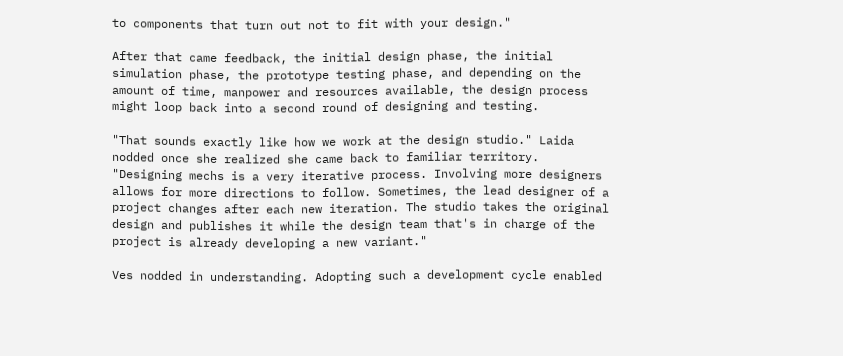to components that turn out not to fit with your design."

After that came feedback, the initial design phase, the initial simulation phase, the prototype testing phase, and depending on the amount of time, manpower and resources available, the design process might loop back into a second round of designing and testing.

"That sounds exactly like how we work at the design studio." Laida nodded once she realized she came back to familiar territory. "Designing mechs is a very iterative process. Involving more designers allows for more directions to follow. Sometimes, the lead designer of a project changes after each new iteration. The studio takes the original design and publishes it while the design team that's in charge of the project is already developing a new variant."

Ves nodded in understanding. Adopting such a development cycle enabled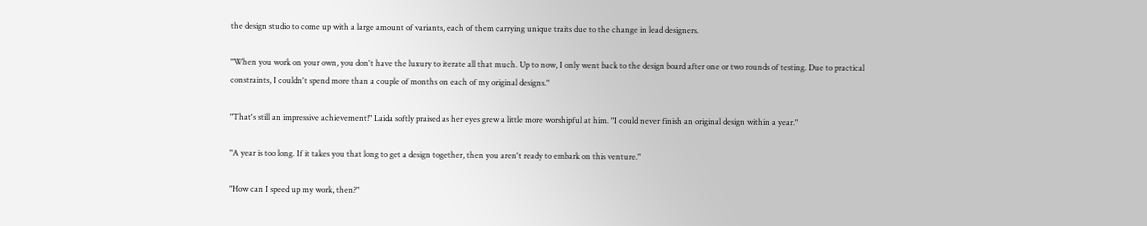the design studio to come up with a large amount of variants, each of them carrying unique traits due to the change in lead designers.

"When you work on your own, you don't have the luxury to iterate all that much. Up to now, I only went back to the design board after one or two rounds of testing. Due to practical constraints, I couldn't spend more than a couple of months on each of my original designs."

"That's still an impressive achievement!" Laida softly praised as her eyes grew a little more worshipful at him. "I could never finish an original design within a year."

"A year is too long. If it takes you that long to get a design together, then you aren't ready to embark on this venture."

"How can I speed up my work, then?"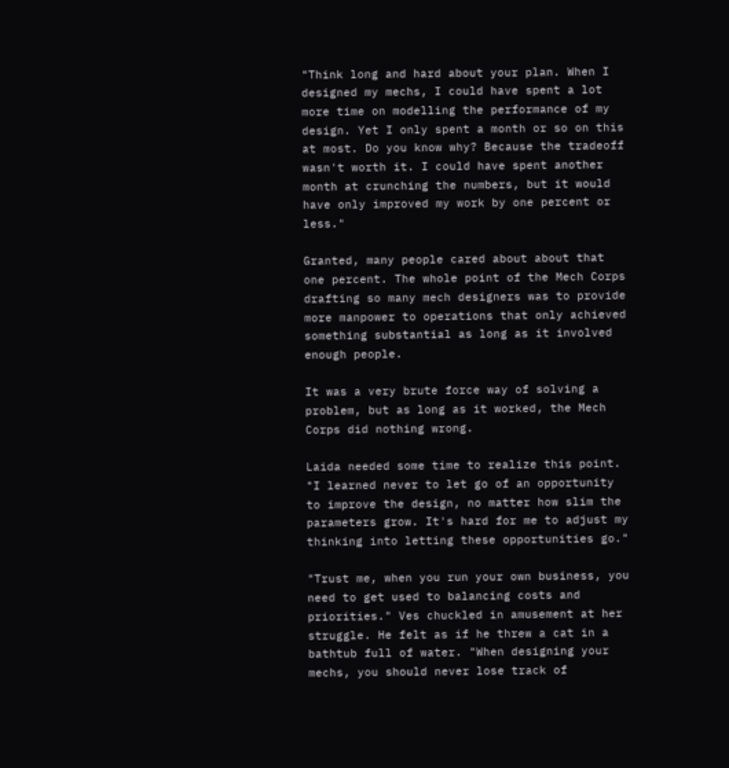"Think long and hard about your plan. When I designed my mechs, I could have spent a lot more time on modelling the performance of my design. Yet I only spent a month or so on this at most. Do you know why? Because the tradeoff wasn't worth it. I could have spent another month at crunching the numbers, but it would have only improved my work by one percent or less."

Granted, many people cared about about that one percent. The whole point of the Mech Corps drafting so many mech designers was to provide more manpower to operations that only achieved something substantial as long as it involved enough people.

It was a very brute force way of solving a problem, but as long as it worked, the Mech Corps did nothing wrong.

Laida needed some time to realize this point. "I learned never to let go of an opportunity to improve the design, no matter how slim the parameters grow. It's hard for me to adjust my thinking into letting these opportunities go."

"Trust me, when you run your own business, you need to get used to balancing costs and priorities." Ves chuckled in amusement at her struggle. He felt as if he threw a cat in a bathtub full of water. "When designing your mechs, you should never lose track of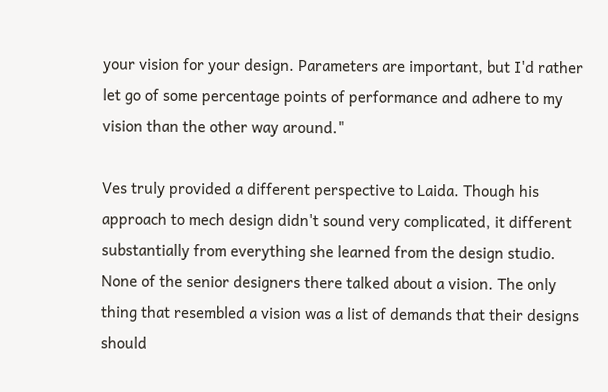your vision for your design. Parameters are important, but I'd rather let go of some percentage points of performance and adhere to my vision than the other way around."

Ves truly provided a different perspective to Laida. Though his approach to mech design didn't sound very complicated, it different substantially from everything she learned from the design studio. None of the senior designers there talked about a vision. The only thing that resembled a vision was a list of demands that their designs should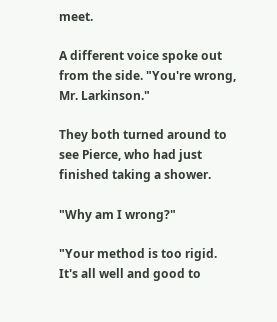meet.

A different voice spoke out from the side. "You're wrong, Mr. Larkinson."

They both turned around to see Pierce, who had just finished taking a shower.

"Why am I wrong?"

"Your method is too rigid. It's all well and good to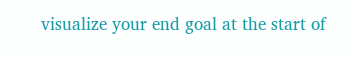visualize your end goal at the start of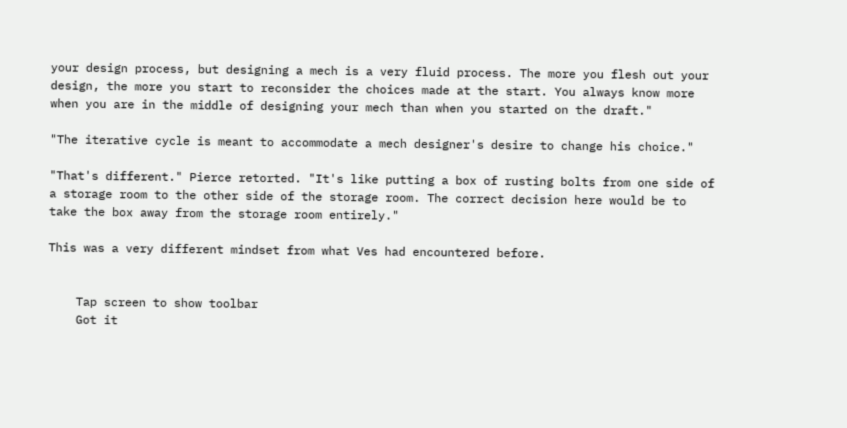your design process, but designing a mech is a very fluid process. The more you flesh out your design, the more you start to reconsider the choices made at the start. You always know more when you are in the middle of designing your mech than when you started on the draft."

"The iterative cycle is meant to accommodate a mech designer's desire to change his choice."

"That's different." Pierce retorted. "It's like putting a box of rusting bolts from one side of a storage room to the other side of the storage room. The correct decision here would be to take the box away from the storage room entirely."

This was a very different mindset from what Ves had encountered before.


    Tap screen to show toolbar
    Got it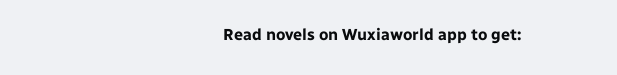Read novels on Wuxiaworld app to get: